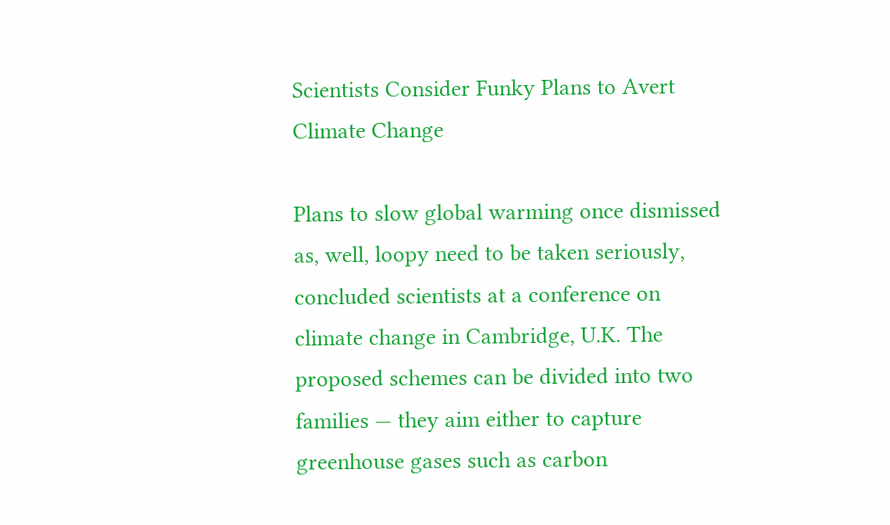Scientists Consider Funky Plans to Avert Climate Change

Plans to slow global warming once dismissed as, well, loopy need to be taken seriously, concluded scientists at a conference on climate change in Cambridge, U.K. The proposed schemes can be divided into two families — they aim either to capture greenhouse gases such as carbon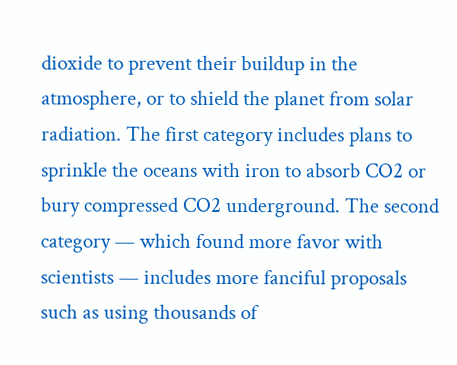dioxide to prevent their buildup in the atmosphere, or to shield the planet from solar radiation. The first category includes plans to sprinkle the oceans with iron to absorb CO2 or bury compressed CO2 underground. The second category — which found more favor with scientists — includes more fanciful proposals such as using thousands of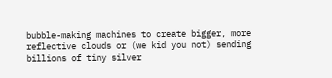bubble-making machines to create bigger, more reflective clouds or (we kid you not) sending billions of tiny silver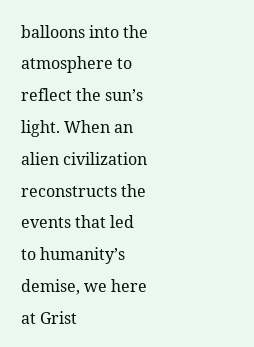balloons into the atmosphere to reflect the sun’s light. When an alien civilization reconstructs the events that led to humanity’s demise, we here at Grist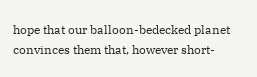hope that our balloon-bedecked planet convinces them that, however short-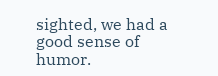sighted, we had a good sense of humor.